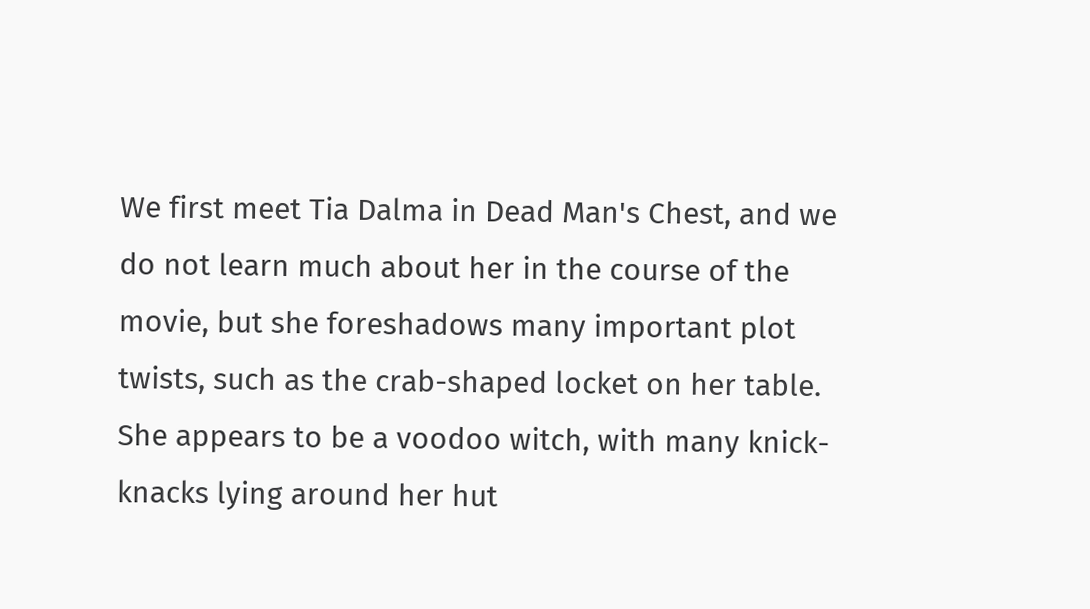We first meet Tia Dalma in Dead Man's Chest, and we do not learn much about her in the course of the movie, but she foreshadows many important plot twists, such as the crab-shaped locket on her table. She appears to be a voodoo witch, with many knick-knacks lying around her hut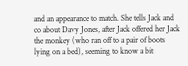and an appearance to match. She tells Jack and co about Davy Jones, after Jack offered her Jack the monkey (who ran off to a pair of boots lying on a bed), seeming to know a bit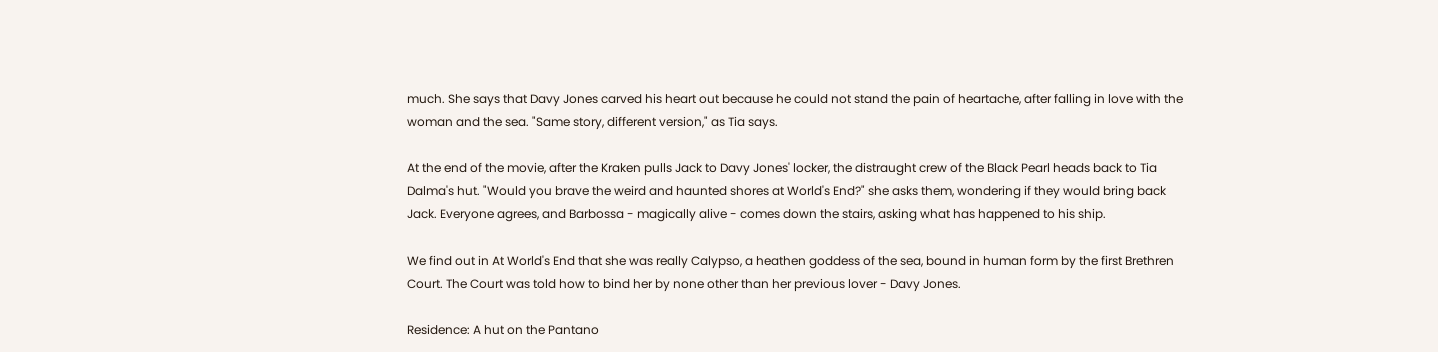much. She says that Davy Jones carved his heart out because he could not stand the pain of heartache, after falling in love with the woman and the sea. "Same story, different version," as Tia says.

At the end of the movie, after the Kraken pulls Jack to Davy Jones' locker, the distraught crew of the Black Pearl heads back to Tia Dalma's hut. "Would you brave the weird and haunted shores at World's End?" she asks them, wondering if they would bring back Jack. Everyone agrees, and Barbossa - magically alive - comes down the stairs, asking what has happened to his ship.

We find out in At World's End that she was really Calypso, a heathen goddess of the sea, bound in human form by the first Brethren Court. The Court was told how to bind her by none other than her previous lover - Davy Jones.

Residence: A hut on the Pantano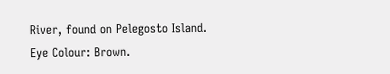River, found on Pelegosto Island.
Eye Colour: Brown.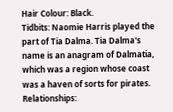Hair Colour: Black.
Tidbits: Naomie Harris played the part of Tia Dalma. Tia Dalma's name is an anagram of Dalmatia, which was a region whose coast was a haven of sorts for pirates.
Relationships: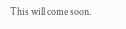This will come soon.